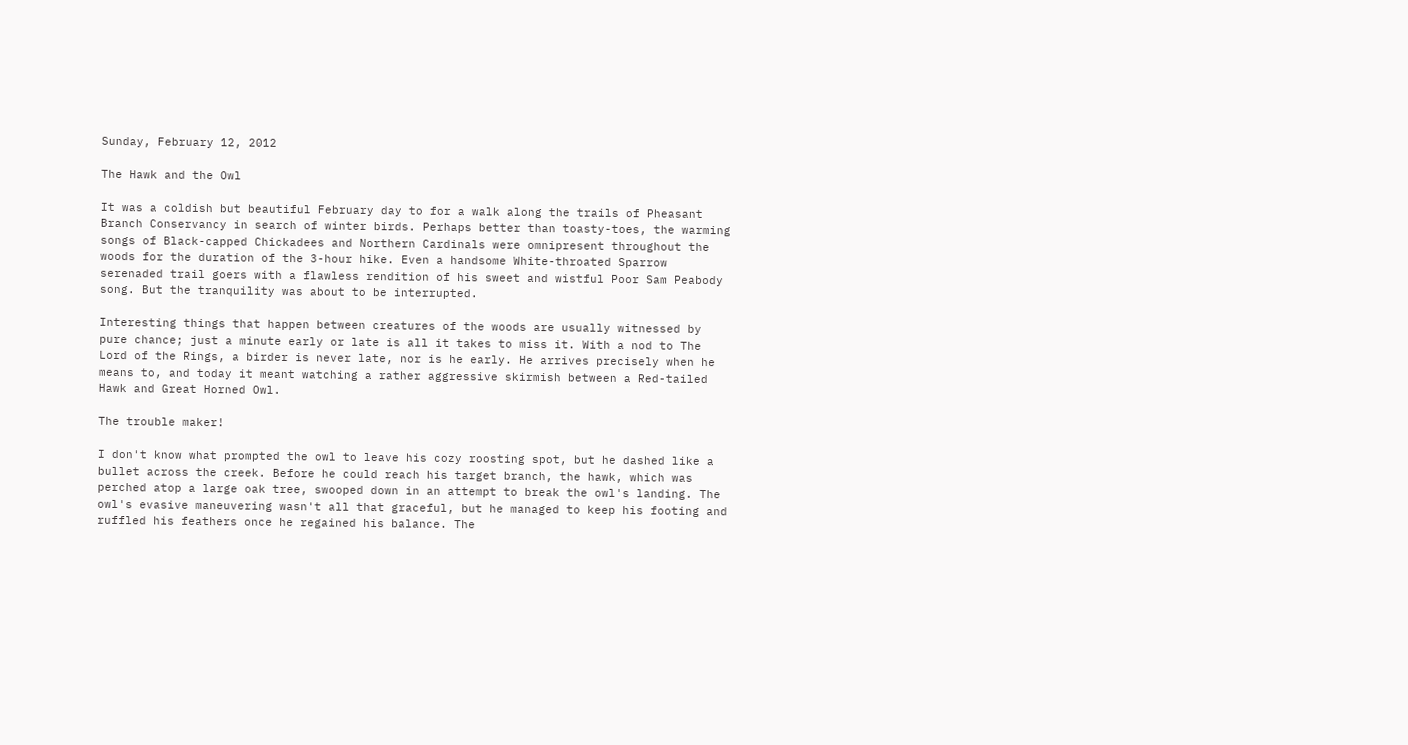Sunday, February 12, 2012

The Hawk and the Owl

It was a coldish but beautiful February day to for a walk along the trails of Pheasant Branch Conservancy in search of winter birds. Perhaps better than toasty-toes, the warming songs of Black-capped Chickadees and Northern Cardinals were omnipresent throughout the woods for the duration of the 3-hour hike. Even a handsome White-throated Sparrow serenaded trail goers with a flawless rendition of his sweet and wistful Poor Sam Peabody song. But the tranquility was about to be interrupted.

Interesting things that happen between creatures of the woods are usually witnessed by pure chance; just a minute early or late is all it takes to miss it. With a nod to The Lord of the Rings, a birder is never late, nor is he early. He arrives precisely when he means to, and today it meant watching a rather aggressive skirmish between a Red-tailed Hawk and Great Horned Owl.

The trouble maker!

I don't know what prompted the owl to leave his cozy roosting spot, but he dashed like a bullet across the creek. Before he could reach his target branch, the hawk, which was perched atop a large oak tree, swooped down in an attempt to break the owl's landing. The owl's evasive maneuvering wasn't all that graceful, but he managed to keep his footing and ruffled his feathers once he regained his balance. The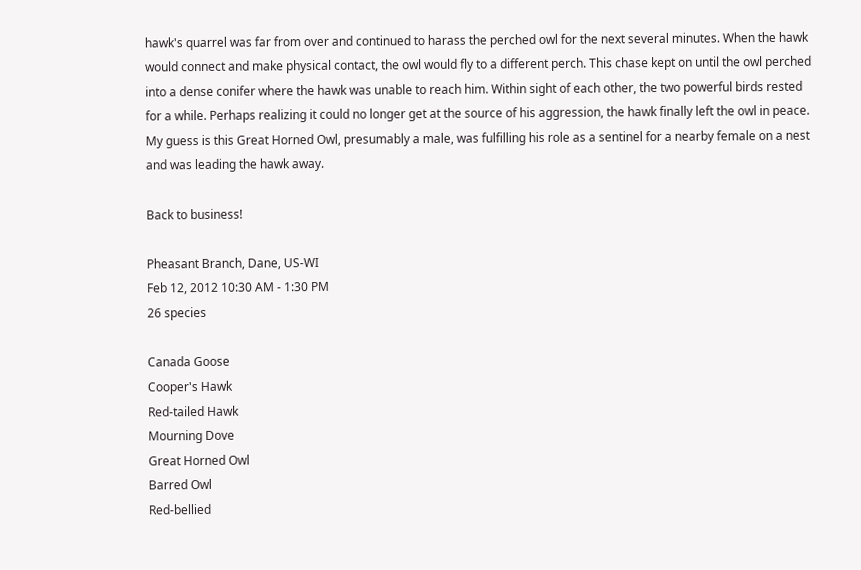hawk's quarrel was far from over and continued to harass the perched owl for the next several minutes. When the hawk would connect and make physical contact, the owl would fly to a different perch. This chase kept on until the owl perched into a dense conifer where the hawk was unable to reach him. Within sight of each other, the two powerful birds rested for a while. Perhaps realizing it could no longer get at the source of his aggression, the hawk finally left the owl in peace. My guess is this Great Horned Owl, presumably a male, was fulfilling his role as a sentinel for a nearby female on a nest and was leading the hawk away.

Back to business!

Pheasant Branch, Dane, US-WI
Feb 12, 2012 10:30 AM - 1:30 PM
26 species

Canada Goose
Cooper's Hawk
Red-tailed Hawk
Mourning Dove
Great Horned Owl
Barred Owl
Red-bellied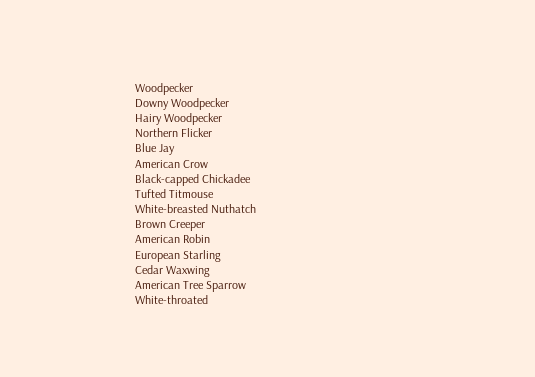Woodpecker
Downy Woodpecker
Hairy Woodpecker
Northern Flicker
Blue Jay
American Crow
Black-capped Chickadee
Tufted Titmouse
White-breasted Nuthatch
Brown Creeper
American Robin
European Starling
Cedar Waxwing
American Tree Sparrow
White-throated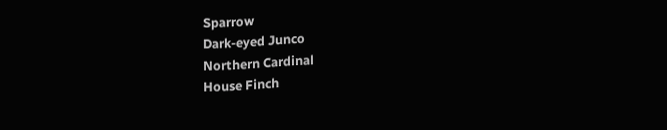Sparrow
Dark-eyed Junco
Northern Cardinal
House Finch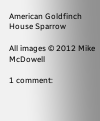American Goldfinch
House Sparrow

All images © 2012 Mike McDowell

1 comment: